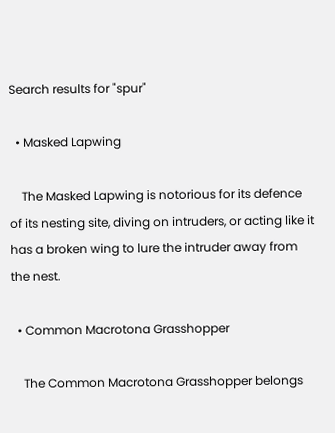Search results for "spur"

  • Masked Lapwing

    The Masked Lapwing is notorious for its defence of its nesting site, diving on intruders, or acting like it has a broken wing to lure the intruder away from the nest.

  • Common Macrotona Grasshopper

    The Common Macrotona Grasshopper belongs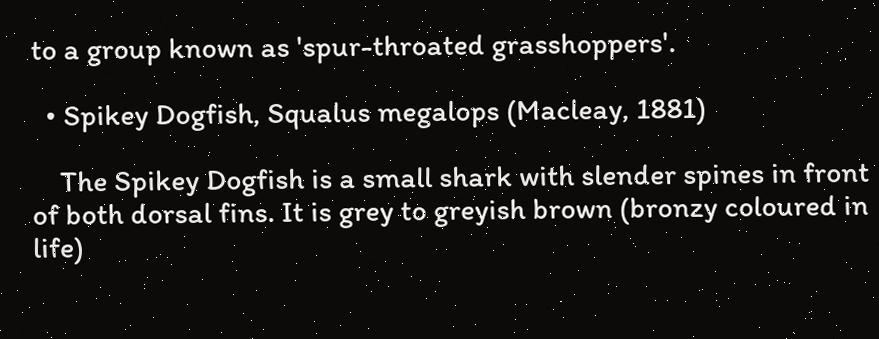to a group known as 'spur-throated grasshoppers'.

  • Spikey Dogfish, Squalus megalops (Macleay, 1881)

    The Spikey Dogfish is a small shark with slender spines in front of both dorsal fins. It is grey to greyish brown (bronzy coloured in life)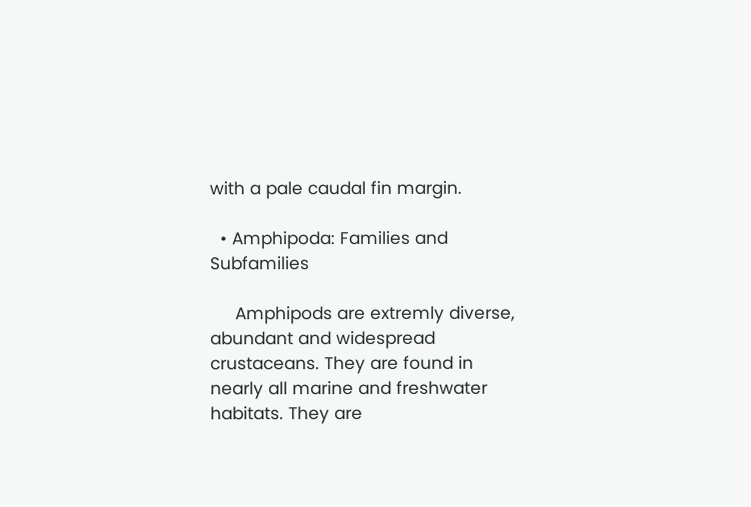with a pale caudal fin margin.

  • Amphipoda: Families and Subfamilies

     Amphipods are extremly diverse, abundant and widespread crustaceans. They are found in nearly all marine and freshwater habitats. They are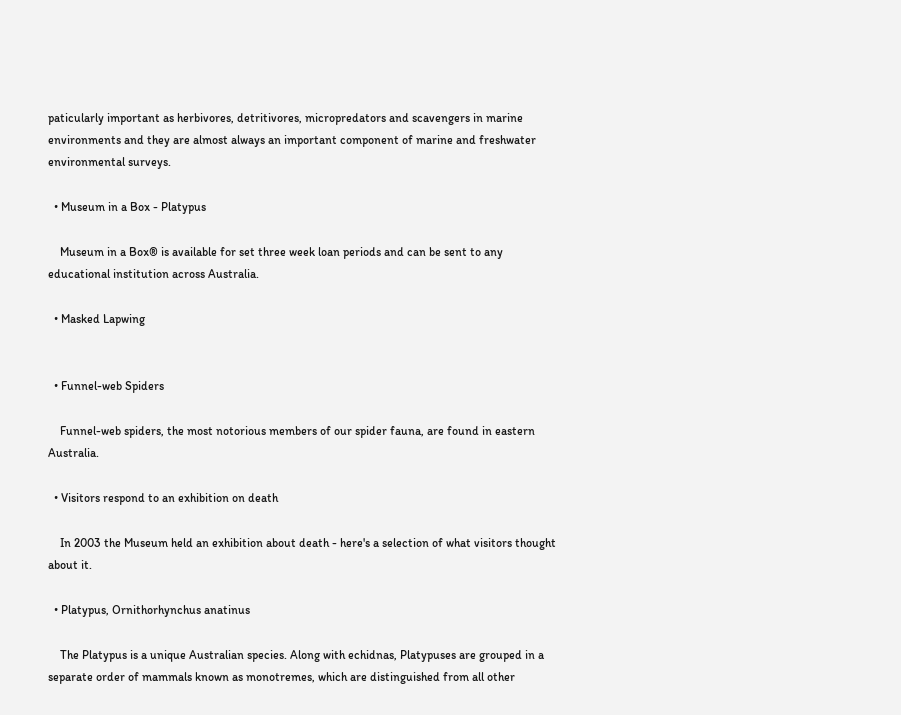paticularly important as herbivores, detritivores, micropredators and scavengers in marine environments and they are almost always an important component of marine and freshwater environmental surveys.

  • Museum in a Box - Platypus

    Museum in a Box® is available for set three week loan periods and can be sent to any educational institution across Australia.

  • Masked Lapwing


  • Funnel-web Spiders

    Funnel-web spiders, the most notorious members of our spider fauna, are found in eastern Australia.

  • Visitors respond to an exhibition on death

    In 2003 the Museum held an exhibition about death - here's a selection of what visitors thought about it.

  • Platypus, Ornithorhynchus anatinus

    The Platypus is a unique Australian species. Along with echidnas, Platypuses are grouped in a separate order of mammals known as monotremes, which are distinguished from all other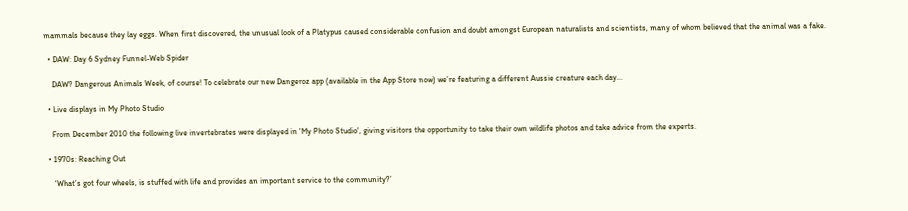mammals because they lay eggs. When first discovered, the unusual look of a Platypus caused considerable confusion and doubt amongst European naturalists and scientists, many of whom believed that the animal was a fake.

  • DAW: Day 6 Sydney Funnel-Web Spider

    DAW? Dangerous Animals Week, of course! To celebrate our new Dangeroz app (available in the App Store now) we’re featuring a different Aussie creature each day...

  • Live displays in My Photo Studio

    From December 2010 the following live invertebrates were displayed in 'My Photo Studio', giving visitors the opportunity to take their own wildlife photos and take advice from the experts.

  • 1970s: Reaching Out

     ‘What’s got four wheels, is stuffed with life and provides an important service to the community?’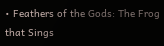• Feathers of the Gods: The Frog that Sings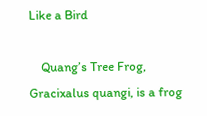Like a Bird

    Quang’s Tree Frog, Gracixalus quangi, is a frog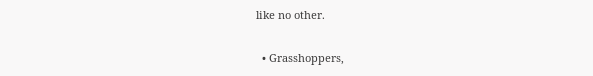like no other.

  • Grasshoppers,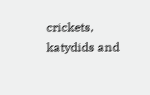crickets, katydids and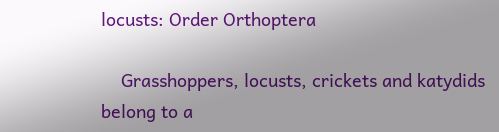locusts: Order Orthoptera

    Grasshoppers, locusts, crickets and katydids belong to a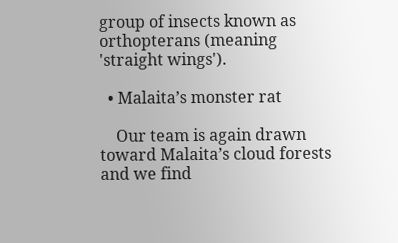group of insects known as orthopterans (meaning 'straight wings').

  • Malaita’s monster rat

    Our team is again drawn toward Malaita’s cloud forests and we find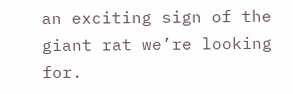an exciting sign of the giant rat we’re looking for.